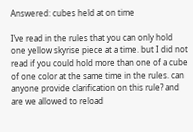Answered: cubes held at on time

I’ve read in the rules that you can only hold one yellow skyrise piece at a time. but I did not read if you could hold more than one of a cube of one color at the same time in the rules. can anyone provide clarification on this rule? and are we allowed to reload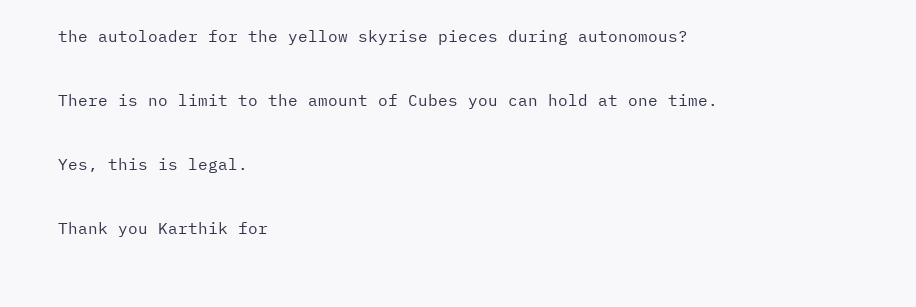the autoloader for the yellow skyrise pieces during autonomous?

There is no limit to the amount of Cubes you can hold at one time.

Yes, this is legal.

Thank you Karthik for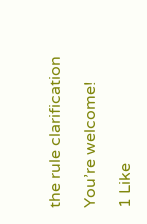the rule clarification

You’re welcome!

1 Like